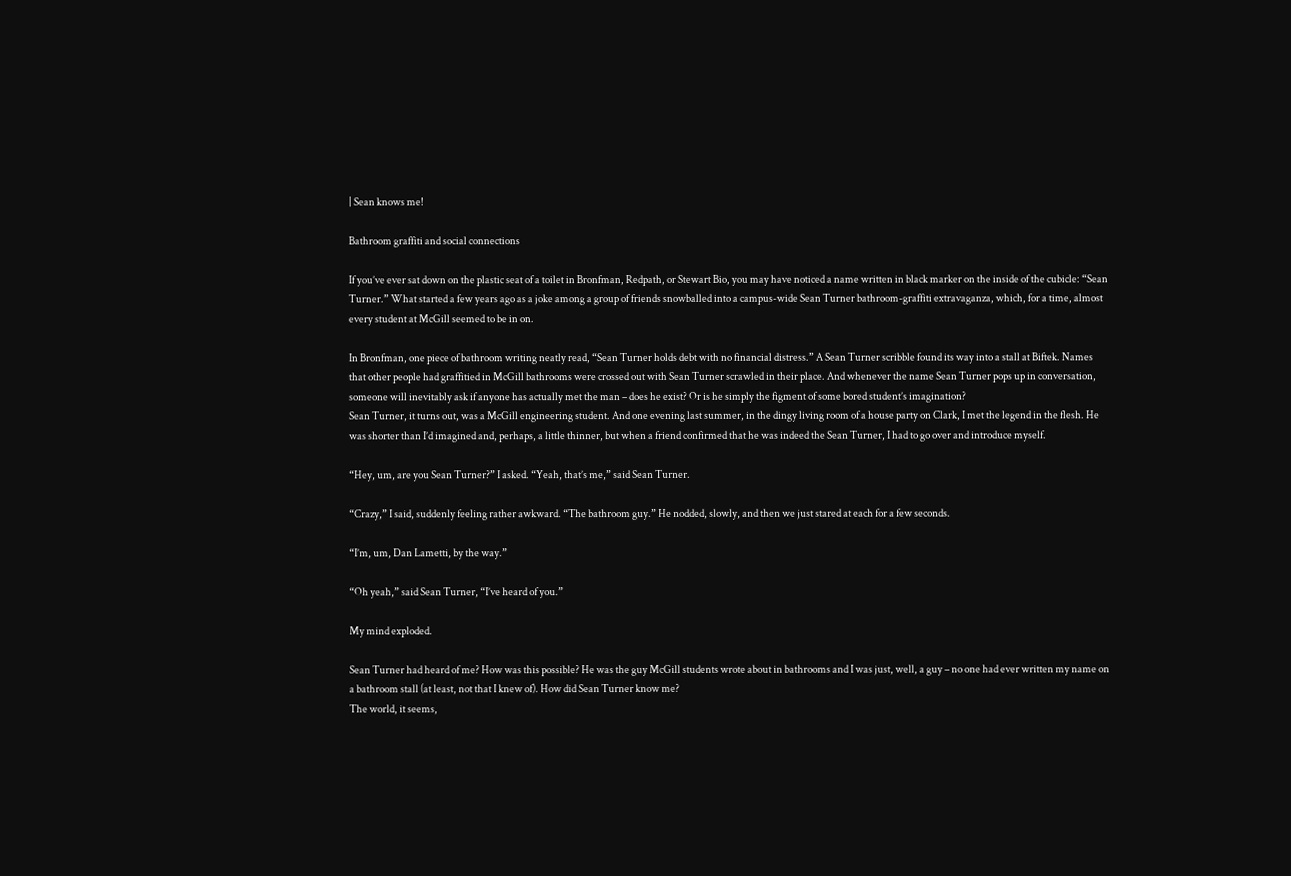| Sean knows me!

Bathroom graffiti and social connections

If you’ve ever sat down on the plastic seat of a toilet in Bronfman, Redpath, or Stewart Bio, you may have noticed a name written in black marker on the inside of the cubicle: “Sean Turner.” What started a few years ago as a joke among a group of friends snowballed into a campus-wide Sean Turner bathroom-graffiti extravaganza, which, for a time, almost every student at McGill seemed to be in on.

In Bronfman, one piece of bathroom writing neatly read, “Sean Turner holds debt with no financial distress.” A Sean Turner scribble found its way into a stall at Biftek. Names that other people had graffitied in McGill bathrooms were crossed out with Sean Turner scrawled in their place. And whenever the name Sean Turner pops up in conversation, someone will inevitably ask if anyone has actually met the man – does he exist? Or is he simply the figment of some bored student’s imagination?
Sean Turner, it turns out, was a McGill engineering student. And one evening last summer, in the dingy living room of a house party on Clark, I met the legend in the flesh. He was shorter than I’d imagined and, perhaps, a little thinner, but when a friend confirmed that he was indeed the Sean Turner, I had to go over and introduce myself.

“Hey, um, are you Sean Turner?” I asked. “Yeah, that’s me,” said Sean Turner.

“Crazy,” I said, suddenly feeling rather awkward. “The bathroom guy.” He nodded, slowly, and then we just stared at each for a few seconds.

“I’m, um, Dan Lametti, by the way.”

“Oh yeah,” said Sean Turner, “I’ve heard of you.”

My mind exploded.

Sean Turner had heard of me? How was this possible? He was the guy McGill students wrote about in bathrooms and I was just, well, a guy – no one had ever written my name on a bathroom stall (at least, not that I knew of). How did Sean Turner know me?
The world, it seems,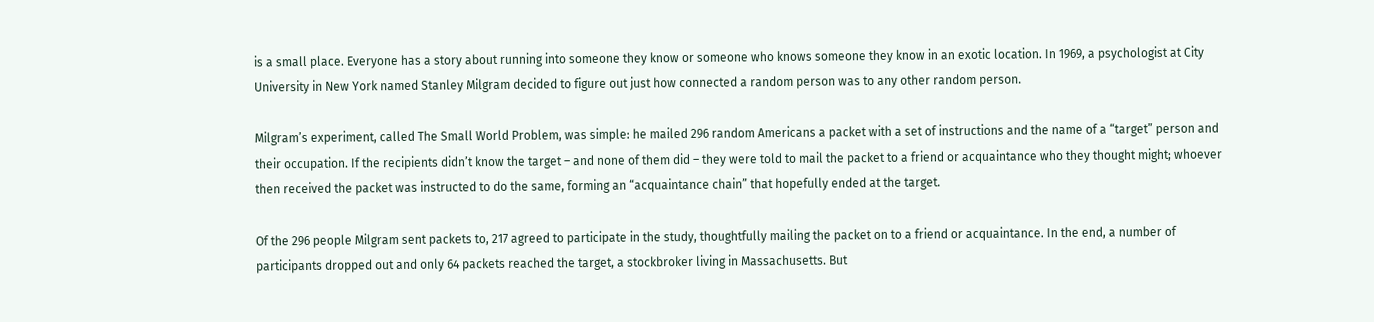is a small place. Everyone has a story about running into someone they know or someone who knows someone they know in an exotic location. In 1969, a psychologist at City University in New York named Stanley Milgram decided to figure out just how connected a random person was to any other random person.

Milgram’s experiment, called The Small World Problem, was simple: he mailed 296 random Americans a packet with a set of instructions and the name of a “target” person and their occupation. If the recipients didn’t know the target – and none of them did – they were told to mail the packet to a friend or acquaintance who they thought might; whoever then received the packet was instructed to do the same, forming an “acquaintance chain” that hopefully ended at the target.

Of the 296 people Milgram sent packets to, 217 agreed to participate in the study, thoughtfully mailing the packet on to a friend or acquaintance. In the end, a number of participants dropped out and only 64 packets reached the target, a stockbroker living in Massachusetts. But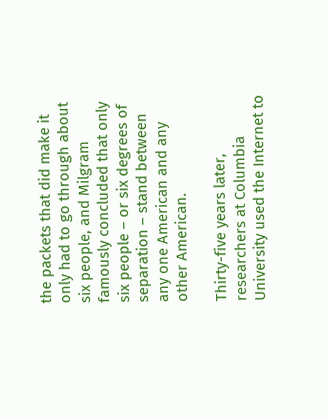the packets that did make it only had to go through about six people, and Milgram famously concluded that only six people – or six degrees of separation – stand between any one American and any other American.

Thirty-five years later, researchers at Columbia University used the Internet to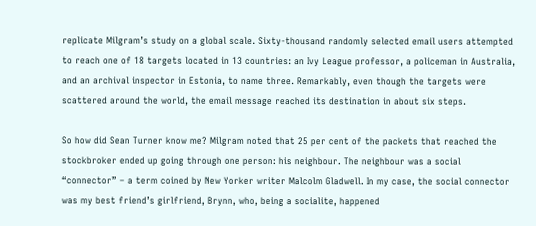replicate Milgram’s study on a global scale. Sixty-thousand randomly selected email users attempted to reach one of 18 targets located in 13 countries: an Ivy League professor, a policeman in Australia, and an archival inspector in Estonia, to name three. Remarkably, even though the targets were scattered around the world, the email message reached its destination in about six steps.

So how did Sean Turner know me? Milgram noted that 25 per cent of the packets that reached the stockbroker ended up going through one person: his neighbour. The neighbour was a social “connector” – a term coined by New Yorker writer Malcolm Gladwell. In my case, the social connector was my best friend’s girlfriend, Brynn, who, being a socialite, happened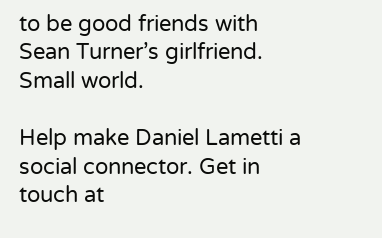to be good friends with Sean Turner’s girlfriend. Small world.

Help make Daniel Lametti a social connector. Get in touch at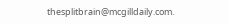thesplitbrain@mcgilldaily.com.